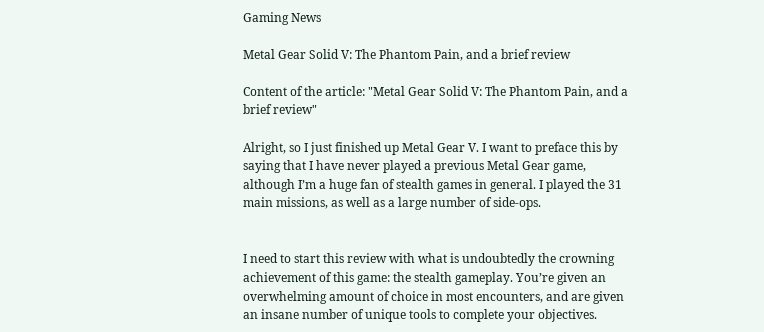Gaming News

Metal Gear Solid V: The Phantom Pain, and a brief review

Content of the article: "Metal Gear Solid V: The Phantom Pain, and a brief review"

Alright, so I just finished up Metal Gear V. I want to preface this by saying that I have never played a previous Metal Gear game, although I’m a huge fan of stealth games in general. I played the 31 main missions, as well as a large number of side-ops.


I need to start this review with what is undoubtedly the crowning achievement of this game: the stealth gameplay. You’re given an overwhelming amount of choice in most encounters, and are given an insane number of unique tools to complete your objectives.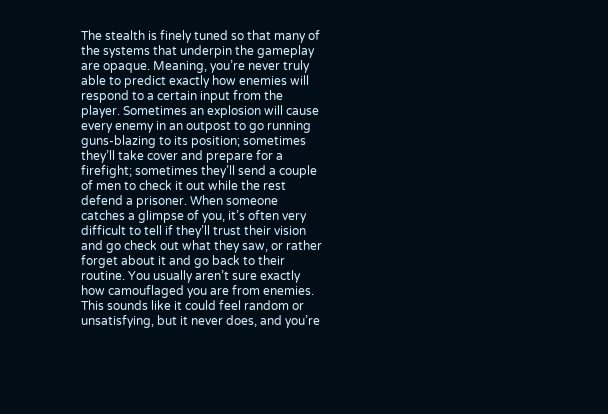The stealth is finely tuned so that many of the systems that underpin the gameplay are opaque. Meaning, you’re never truly able to predict exactly how enemies will respond to a certain input from the player. Sometimes an explosion will cause every enemy in an outpost to go running guns-blazing to its position; sometimes they’ll take cover and prepare for a firefight; sometimes they’ll send a couple of men to check it out while the rest defend a prisoner. When someone catches a glimpse of you, it’s often very difficult to tell if they’ll trust their vision and go check out what they saw, or rather forget about it and go back to their routine. You usually aren’t sure exactly how camouflaged you are from enemies. This sounds like it could feel random or unsatisfying, but it never does, and you’re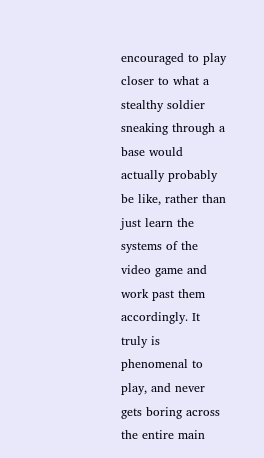encouraged to play closer to what a stealthy soldier sneaking through a base would actually probably be like, rather than just learn the systems of the video game and work past them accordingly. It truly is phenomenal to play, and never gets boring across the entire main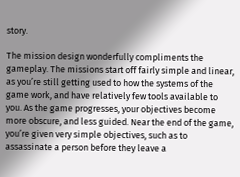story.

The mission design wonderfully compliments the gameplay. The missions start off fairly simple and linear, as you’re still getting used to how the systems of the game work, and have relatively few tools available to you. As the game progresses, your objectives become more obscure, and less guided. Near the end of the game, you’re given very simple objectives, such as to assassinate a person before they leave a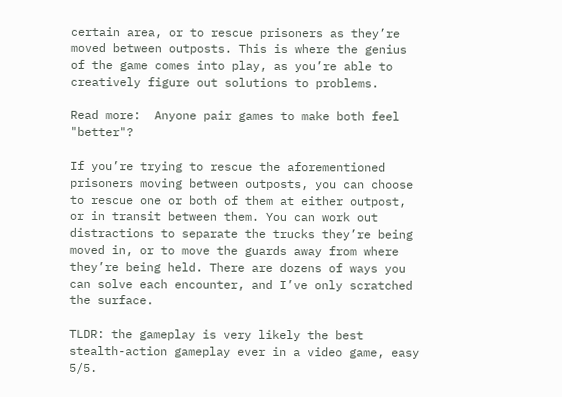certain area, or to rescue prisoners as they’re moved between outposts. This is where the genius of the game comes into play, as you’re able to creatively figure out solutions to problems.

Read more:  Anyone pair games to make both feel "better"?

If you’re trying to rescue the aforementioned prisoners moving between outposts, you can choose to rescue one or both of them at either outpost, or in transit between them. You can work out distractions to separate the trucks they’re being moved in, or to move the guards away from where they’re being held. There are dozens of ways you can solve each encounter, and I’ve only scratched the surface.

TLDR: the gameplay is very likely the best stealth-action gameplay ever in a video game, easy 5/5.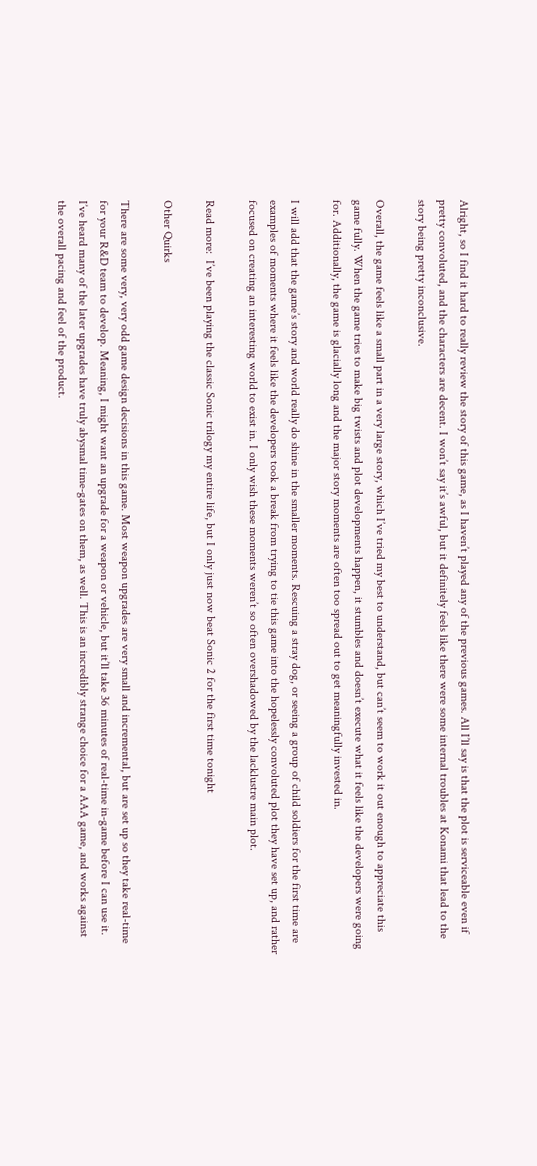Alright, so I find it hard to really review the story of this game, as I haven’t played any of the previous games. All I’ll say is that the plot is serviceable even if pretty convoluted, and the characters are decent. I won’t say it’s awful, but it definitely feels like there were some internal troubles at Konami that lead to the story being pretty inconclusive.

Overall, the game feels like a small part in a very large story, which I’ve tried my best to understand, but can’t seem to work it out enough to appreciate this game fully. When the game tries to make big twists and plot developments happen, it stumbles and doesn’t execute what it feels like the developers were going for. Additionally, the game is glacially long and the major story moments are often too spread out to get meaningfully invested in.

I will add that the game’s story and world really do shine in the smaller moments. Rescuing a stray dog, or seeing a group of child soldiers for the first time are examples of moments where it feels like the developers took a break from trying to tie this game into the hopelessly convoluted plot they have set up, and rather focused on creating an interesting world to exist in. I only wish these moments weren’t so often overshadowed by the lacklustre main plot.

Read more:  I’ve been playing the classic Sonic trilogy my entire life, but I only just now beat Sonic 2 for the first time tonight

Other Quirks

There are some very, very odd game design decisions in this game. Most weapon upgrades are very small and incremental, but are set up so they take real-time for your R&D team to develop. Meaning, I might want an upgrade for a weapon or vehicle, but it’ll take 36 minutes of real-time in-game before I can use it. I’ve heard many of the later upgrades have truly abysmal time-gates on them, as well. This is an incredibly strange choice for a AAA game, and works against the overall pacing and feel of the product.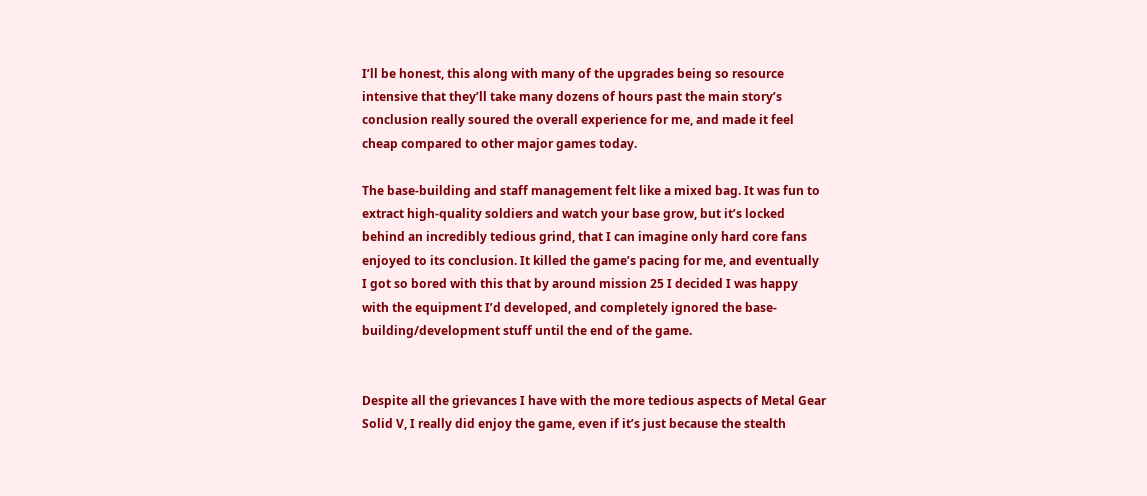I’ll be honest, this along with many of the upgrades being so resource intensive that they’ll take many dozens of hours past the main story’s conclusion really soured the overall experience for me, and made it feel cheap compared to other major games today.

The base-building and staff management felt like a mixed bag. It was fun to extract high-quality soldiers and watch your base grow, but it’s locked behind an incredibly tedious grind, that I can imagine only hard core fans enjoyed to its conclusion. It killed the game’s pacing for me, and eventually I got so bored with this that by around mission 25 I decided I was happy with the equipment I’d developed, and completely ignored the base-building/development stuff until the end of the game.


Despite all the grievances I have with the more tedious aspects of Metal Gear Solid V, I really did enjoy the game, even if it’s just because the stealth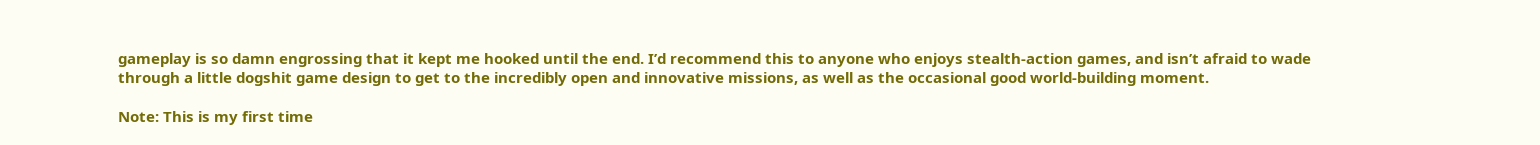gameplay is so damn engrossing that it kept me hooked until the end. I’d recommend this to anyone who enjoys stealth-action games, and isn’t afraid to wade through a little dogshit game design to get to the incredibly open and innovative missions, as well as the occasional good world-building moment.

Note: This is my first time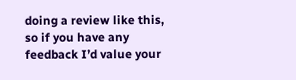doing a review like this, so if you have any feedback I’d value your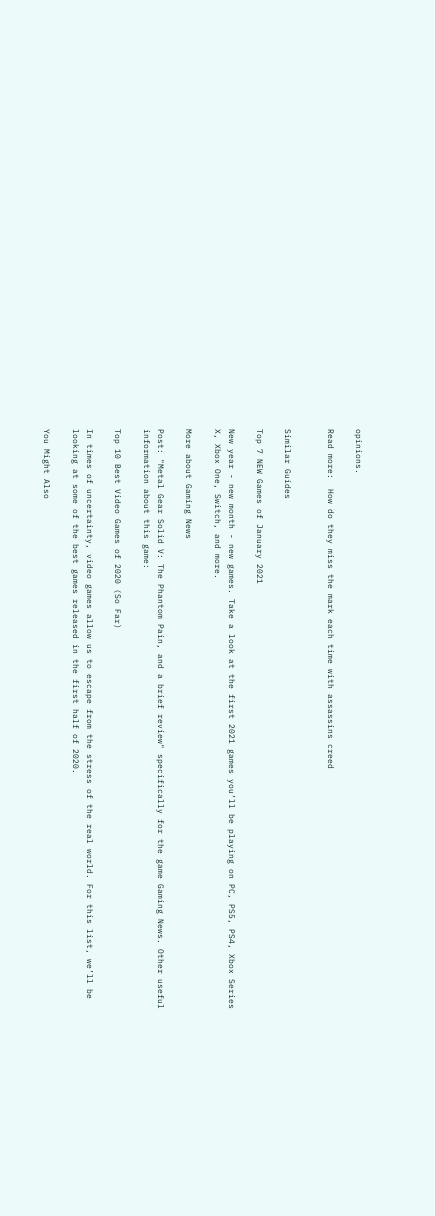opinions.

Read more:  How do they miss the mark each time with assassins creed


Similar Guides

Top 7 NEW Games of January 2021

New year - new month - new games. Take a look at the first 2021 games you’ll be playing on PC, PS5, PS4, Xbox Series X, Xbox One, Switch, and more.

More about Gaming News

Post: "Metal Gear Solid V: The Phantom Pain, and a brief review" specifically for the game Gaming News. Other useful information about this game:

Top 10 Best Video Games of 2020 (So Far)

In times of uncertainty, video games allow us to escape from the stress of the real world. For this list, we’ll be looking at some of the best games released in the first half of 2020.

You Might Also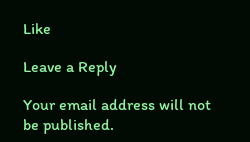Like

Leave a Reply

Your email address will not be published.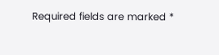Required fields are marked *